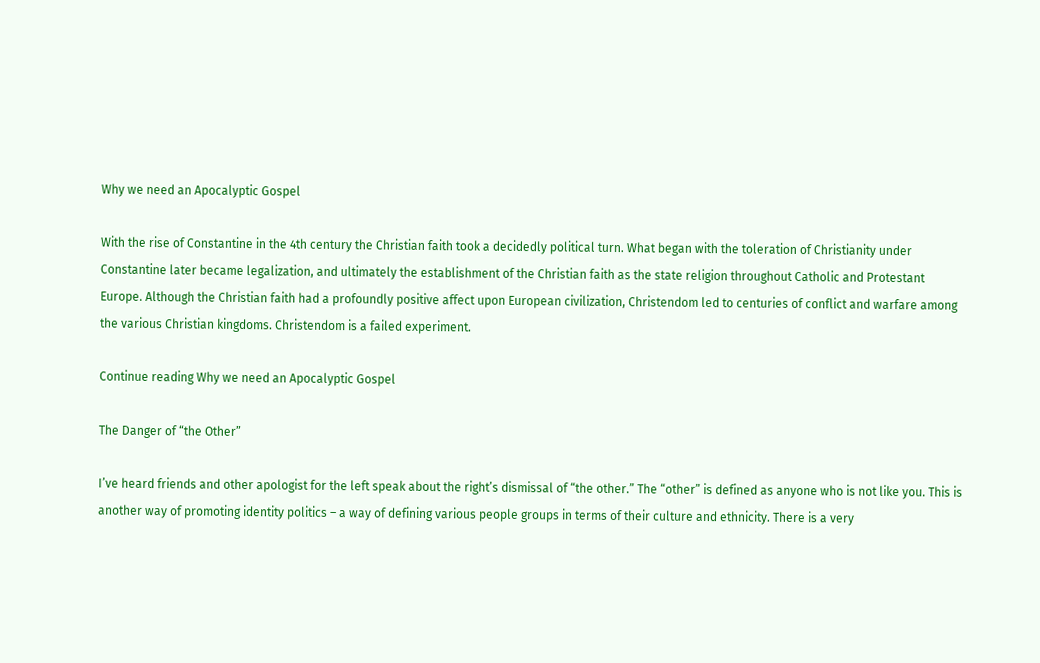Why we need an Apocalyptic Gospel

With the rise of Constantine in the 4th century the Christian faith took a decidedly political turn. What began with the toleration of Christianity under Constantine later became legalization, and ultimately the establishment of the Christian faith as the state religion throughout Catholic and Protestant Europe. Although the Christian faith had a profoundly positive affect upon European civilization, Christendom led to centuries of conflict and warfare among the various Christian kingdoms. Christendom is a failed experiment.

Continue reading Why we need an Apocalyptic Gospel

The Danger of “the Other”

I’ve heard friends and other apologist for the left speak about the right’s dismissal of “the other.” The “other” is defined as anyone who is not like you. This is another way of promoting identity politics – a way of defining various people groups in terms of their culture and ethnicity. There is a very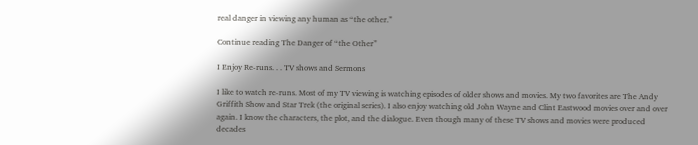real danger in viewing any human as “the other.”

Continue reading The Danger of “the Other”

I Enjoy Re-runs. . . TV shows and Sermons

I like to watch re-runs. Most of my TV viewing is watching episodes of older shows and movies. My two favorites are The Andy Griffith Show and Star Trek (the original series). I also enjoy watching old John Wayne and Clint Eastwood movies over and over again. I know the characters, the plot, and the dialogue. Even though many of these TV shows and movies were produced decades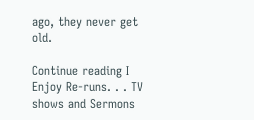ago, they never get old.

Continue reading I Enjoy Re-runs. . . TV shows and Sermons